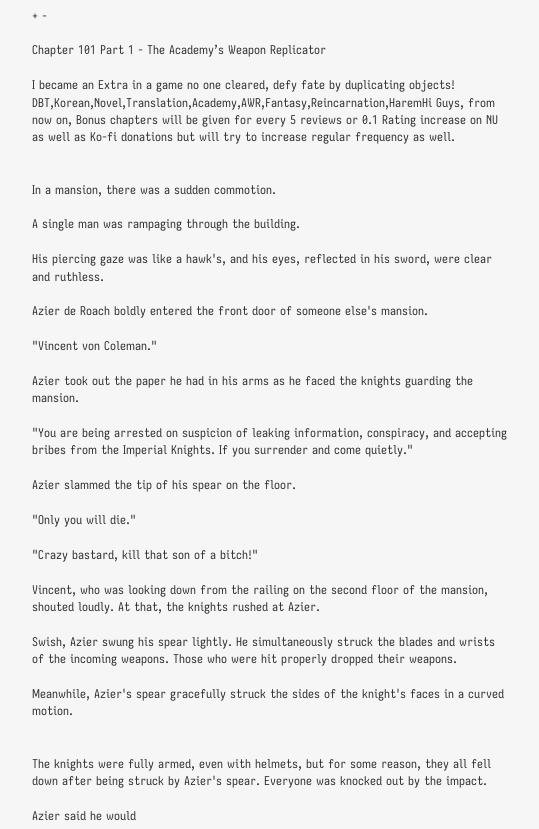+ -

Chapter 101 Part 1 - The Academy’s Weapon Replicator

I became an Extra in a game no one cleared, defy fate by duplicating objects! DBT,Korean,Novel,Translation,Academy,AWR,Fantasy,Reincarnation,HaremHi Guys, from now on, Bonus chapters will be given for every 5 reviews or 0.1 Rating increase on NU as well as Ko-fi donations but will try to increase regular frequency as well.


In a mansion, there was a sudden commotion.

A single man was rampaging through the building.

His piercing gaze was like a hawk's, and his eyes, reflected in his sword, were clear and ruthless.

Azier de Roach boldly entered the front door of someone else's mansion.

"Vincent von Coleman."

Azier took out the paper he had in his arms as he faced the knights guarding the mansion.

"You are being arrested on suspicion of leaking information, conspiracy, and accepting bribes from the Imperial Knights. If you surrender and come quietly."

Azier slammed the tip of his spear on the floor.

"Only you will die."

"Crazy bastard, kill that son of a bitch!"

Vincent, who was looking down from the railing on the second floor of the mansion, shouted loudly. At that, the knights rushed at Azier.

Swish, Azier swung his spear lightly. He simultaneously struck the blades and wrists of the incoming weapons. Those who were hit properly dropped their weapons.

Meanwhile, Azier's spear gracefully struck the sides of the knight's faces in a curved motion.


The knights were fully armed, even with helmets, but for some reason, they all fell down after being struck by Azier's spear. Everyone was knocked out by the impact.

Azier said he would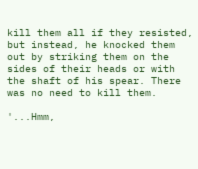kill them all if they resisted, but instead, he knocked them out by striking them on the sides of their heads or with the shaft of his spear. There was no need to kill them.

'...Hmm,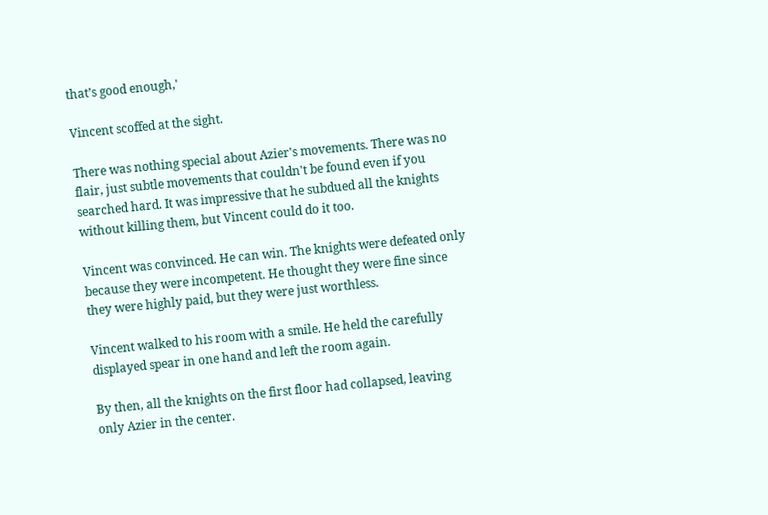that’s good enough,'

Vincent scoffed at the sight.

There was nothing special about Azier's movements. There was no flair, just subtle movements that couldn't be found even if you searched hard. It was impressive that he subdued all the knights without killing them, but Vincent could do it too.

Vincent was convinced. He can win. The knights were defeated only because they were incompetent. He thought they were fine since they were highly paid, but they were just worthless.

Vincent walked to his room with a smile. He held the carefully displayed spear in one hand and left the room again.

By then, all the knights on the first floor had collapsed, leaving only Azier in the center.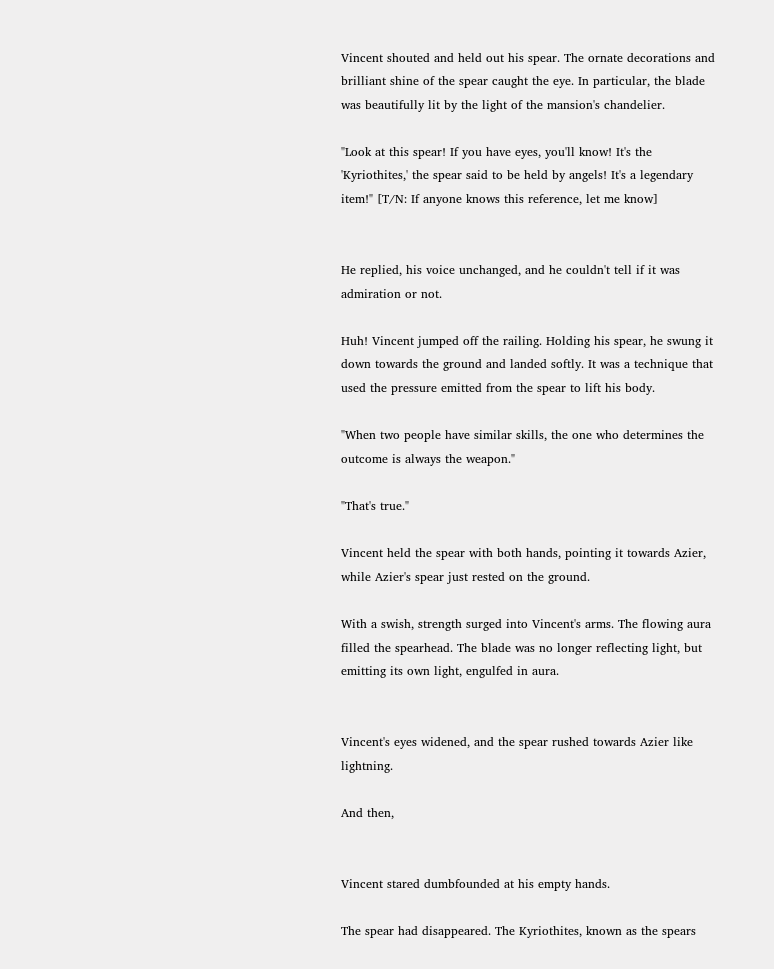Vincent shouted and held out his spear. The ornate decorations and brilliant shine of the spear caught the eye. In particular, the blade was beautifully lit by the light of the mansion's chandelier.

"Look at this spear! If you have eyes, you'll know! It's the 'Kyriothites,' the spear said to be held by angels! It's a legendary item!" [T/N: If anyone knows this reference, let me know]


He replied, his voice unchanged, and he couldn't tell if it was admiration or not.

Huh! Vincent jumped off the railing. Holding his spear, he swung it down towards the ground and landed softly. It was a technique that used the pressure emitted from the spear to lift his body.

"When two people have similar skills, the one who determines the outcome is always the weapon."

"That's true."

Vincent held the spear with both hands, pointing it towards Azier, while Azier's spear just rested on the ground.

With a swish, strength surged into Vincent's arms. The flowing aura filled the spearhead. The blade was no longer reflecting light, but emitting its own light, engulfed in aura.


Vincent's eyes widened, and the spear rushed towards Azier like lightning.

And then,


Vincent stared dumbfounded at his empty hands.

The spear had disappeared. The Kyriothites, known as the spears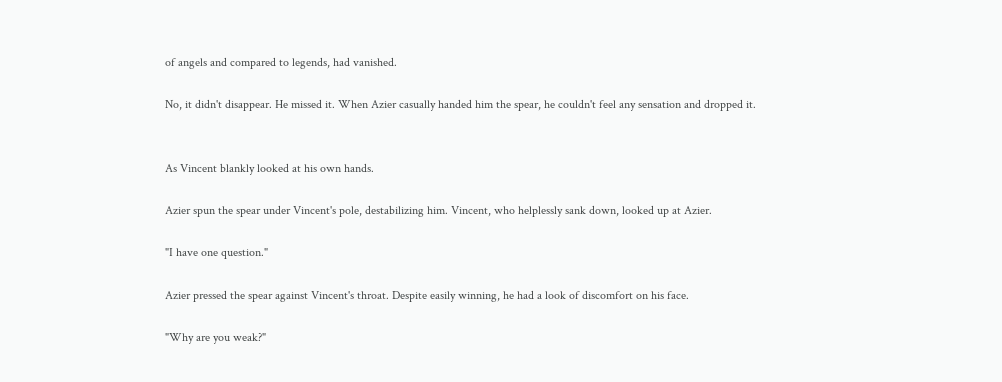of angels and compared to legends, had vanished.

No, it didn't disappear. He missed it. When Azier casually handed him the spear, he couldn't feel any sensation and dropped it.


As Vincent blankly looked at his own hands.

Azier spun the spear under Vincent's pole, destabilizing him. Vincent, who helplessly sank down, looked up at Azier.

"I have one question."

Azier pressed the spear against Vincent's throat. Despite easily winning, he had a look of discomfort on his face.

"Why are you weak?"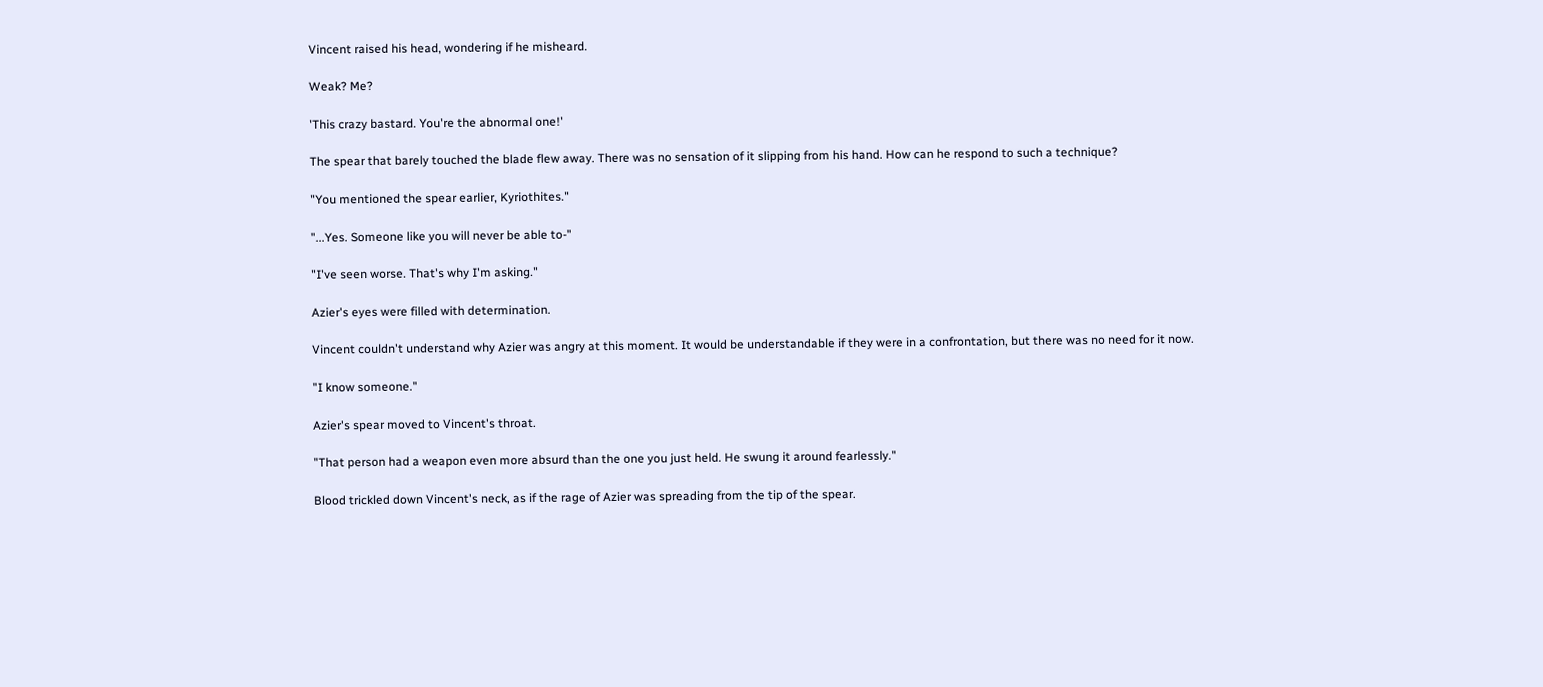Vincent raised his head, wondering if he misheard.

Weak? Me?

'This crazy bastard. You're the abnormal one!'

The spear that barely touched the blade flew away. There was no sensation of it slipping from his hand. How can he respond to such a technique?

"You mentioned the spear earlier, Kyriothites."

"...Yes. Someone like you will never be able to-"

"I've seen worse. That's why I'm asking."

Azier's eyes were filled with determination.

Vincent couldn't understand why Azier was angry at this moment. It would be understandable if they were in a confrontation, but there was no need for it now.

"I know someone."

Azier's spear moved to Vincent's throat.

"That person had a weapon even more absurd than the one you just held. He swung it around fearlessly."

Blood trickled down Vincent's neck, as if the rage of Azier was spreading from the tip of the spear.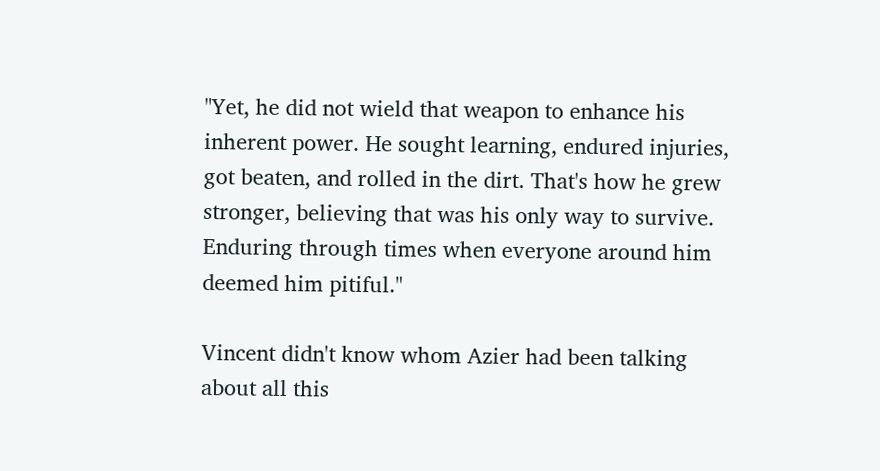"Yet, he did not wield that weapon to enhance his inherent power. He sought learning, endured injuries, got beaten, and rolled in the dirt. That's how he grew stronger, believing that was his only way to survive. Enduring through times when everyone around him deemed him pitiful."

Vincent didn't know whom Azier had been talking about all this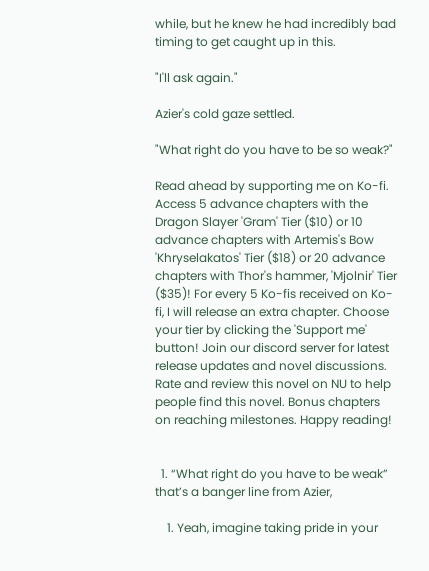while, but he knew he had incredibly bad timing to get caught up in this.

"I'll ask again."

Azier's cold gaze settled.

"What right do you have to be so weak?"

Read ahead by supporting me on Ko-fi. Access 5 advance chapters with the Dragon Slayer 'Gram' Tier ($10) or 10 advance chapters with Artemis's Bow 'Khryselakatos' Tier ($18) or 20 advance chapters with Thor's hammer, 'Mjolnir' Tier ($35)! For every 5 Ko-fis received on Ko-fi, I will release an extra chapter. Choose your tier by clicking the 'Support me' button! Join our discord server for latest release updates and novel discussions. Rate and review this novel on NU to help people find this novel. Bonus chapters on reaching milestones. Happy reading!


  1. “What right do you have to be weak” that’s a banger line from Azier,

    1. Yeah, imagine taking pride in your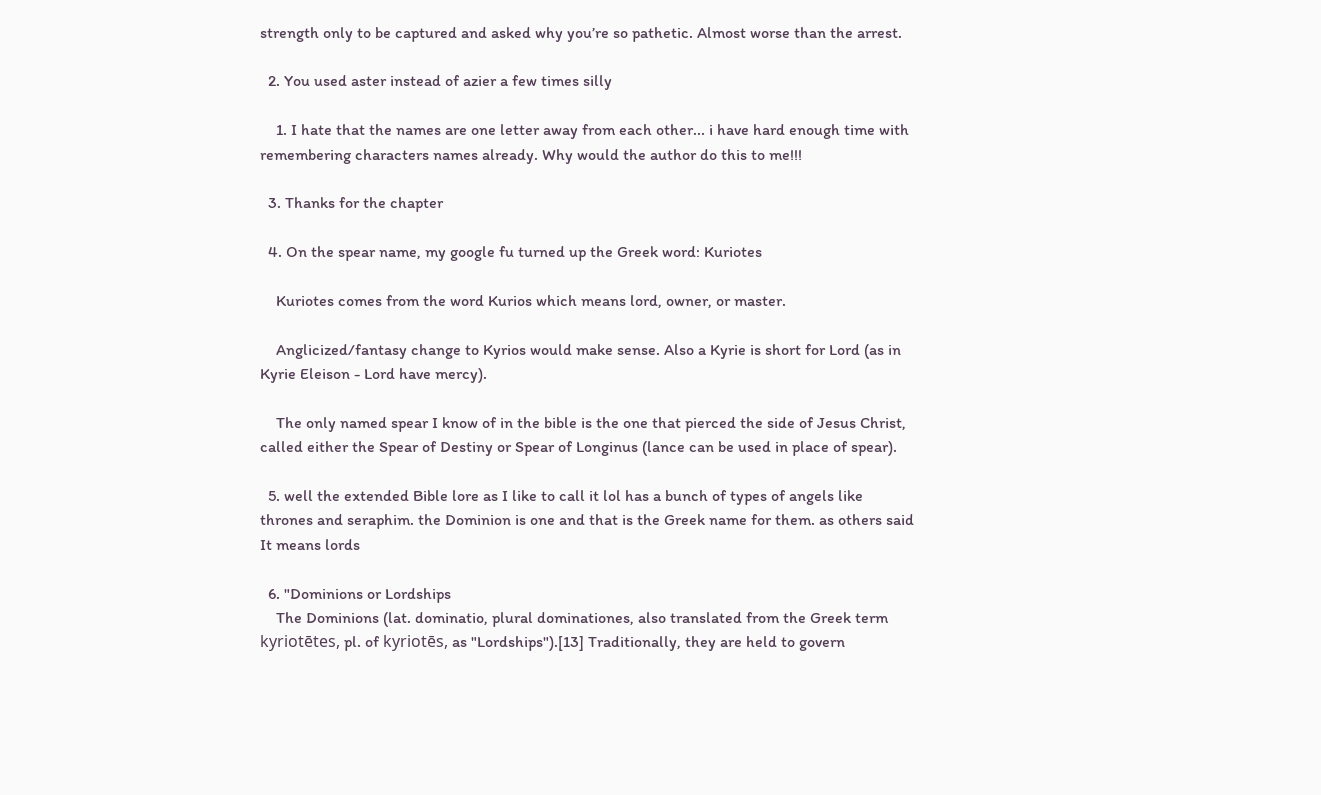strength only to be captured and asked why you’re so pathetic. Almost worse than the arrest.

  2. You used aster instead of azier a few times silly

    1. I hate that the names are one letter away from each other... i have hard enough time with remembering characters names already. Why would the author do this to me!!!

  3. Thanks for the chapter

  4. On the spear name, my google fu turned up the Greek word: Kuriotes

    Kuriotes comes from the word Kurios which means lord, owner, or master.

    Anglicized/fantasy change to Kyrios would make sense. Also a Kyrie is short for Lord (as in Kyrie Eleison - Lord have mercy).

    The only named spear I know of in the bible is the one that pierced the side of Jesus Christ, called either the Spear of Destiny or Spear of Longinus (lance can be used in place of spear).

  5. well the extended Bible lore as I like to call it lol has a bunch of types of angels like thrones and seraphim. the Dominion is one and that is the Greek name for them. as others said It means lords

  6. "Dominions or Lordships
    The Dominions (lat. dominatio, plural dominationes, also translated from the Greek term kyriotētes, pl. of kyriotēs, as "Lordships").[13] Traditionally, they are held to govern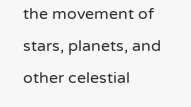the movement of stars, planets, and other celestial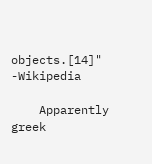objects.[14]" -Wikipedia

    Apparently greek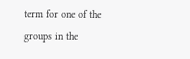term for one of the groups in the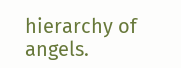hierarchy of angels.